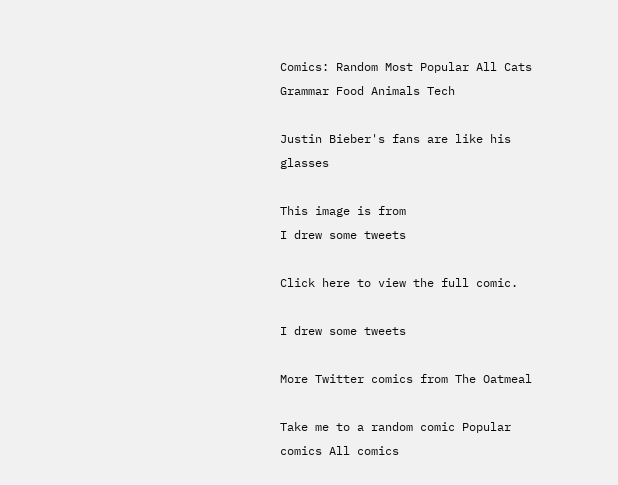Comics: Random Most Popular All Cats Grammar Food Animals Tech

Justin Bieber's fans are like his glasses

This image is from
I drew some tweets

Click here to view the full comic.

I drew some tweets

More Twitter comics from The Oatmeal

Take me to a random comic Popular comics All comics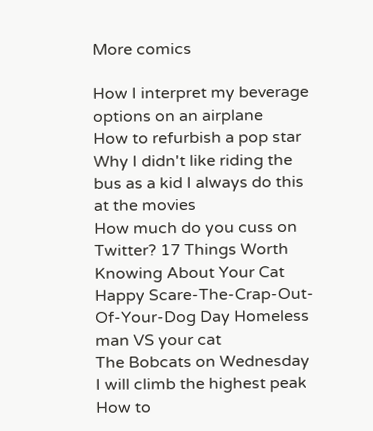More comics

How I interpret my beverage options on an airplane
How to refurbish a pop star Why I didn't like riding the bus as a kid I always do this at the movies
How much do you cuss on Twitter? 17 Things Worth Knowing About Your Cat Happy Scare-The-Crap-Out-Of-Your-Dog Day Homeless man VS your cat
The Bobcats on Wednesday I will climb the highest peak How to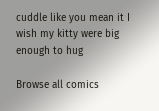cuddle like you mean it I wish my kitty were big enough to hug

Browse all comics